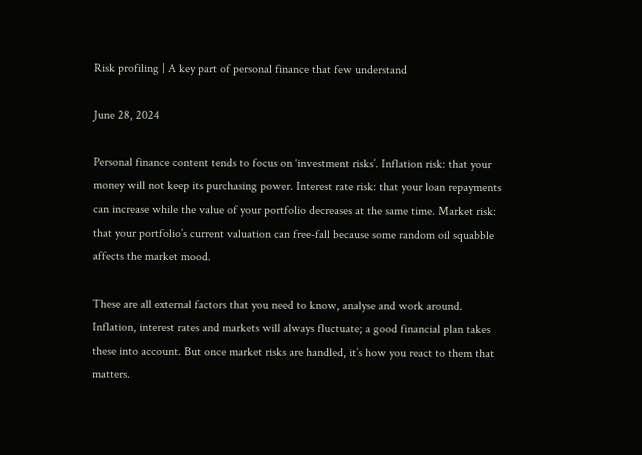Risk profiling | A key part of personal finance that few understand

June 28, 2024

Personal finance content tends to focus on ‘investment risks’. Inflation risk: that your money will not keep its purchasing power. Interest rate risk: that your loan repayments can increase while the value of your portfolio decreases at the same time. Market risk: that your portfolio’s current valuation can free-fall because some random oil squabble affects the market mood.

These are all external factors that you need to know, analyse and work around. Inflation, interest rates and markets will always fluctuate; a good financial plan takes these into account. But once market risks are handled, it’s how you react to them that matters.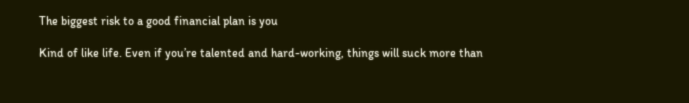The biggest risk to a good financial plan is you

Kind of like life. Even if you’re talented and hard-working, things will suck more than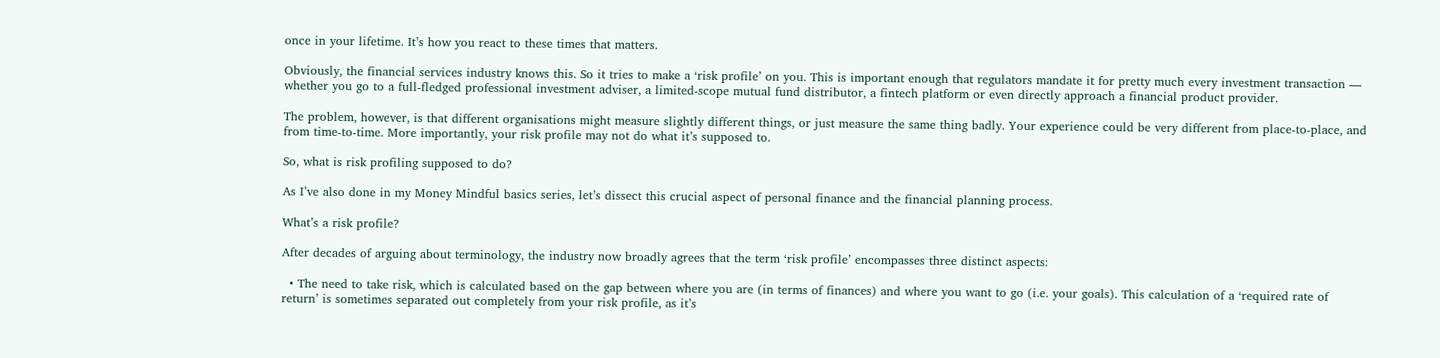once in your lifetime. It’s how you react to these times that matters.

Obviously, the financial services industry knows this. So it tries to make a ‘risk profile’ on you. This is important enough that regulators mandate it for pretty much every investment transaction — whether you go to a full-fledged professional investment adviser, a limited-scope mutual fund distributor, a fintech platform or even directly approach a financial product provider.

The problem, however, is that different organisations might measure slightly different things, or just measure the same thing badly. Your experience could be very different from place-to-place, and from time-to-time. More importantly, your risk profile may not do what it’s supposed to.

So, what is risk profiling supposed to do?

As I’ve also done in my Money Mindful basics series, let’s dissect this crucial aspect of personal finance and the financial planning process.

What’s a risk profile?

After decades of arguing about terminology, the industry now broadly agrees that the term ‘risk profile’ encompasses three distinct aspects:

  • The need to take risk, which is calculated based on the gap between where you are (in terms of finances) and where you want to go (i.e. your goals). This calculation of a ‘required rate of return’ is sometimes separated out completely from your risk profile, as it’s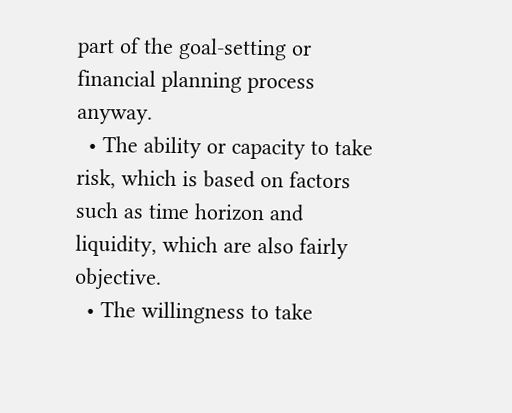part of the goal-setting or financial planning process anyway.
  • The ability or capacity to take risk, which is based on factors such as time horizon and liquidity, which are also fairly objective.
  • The willingness to take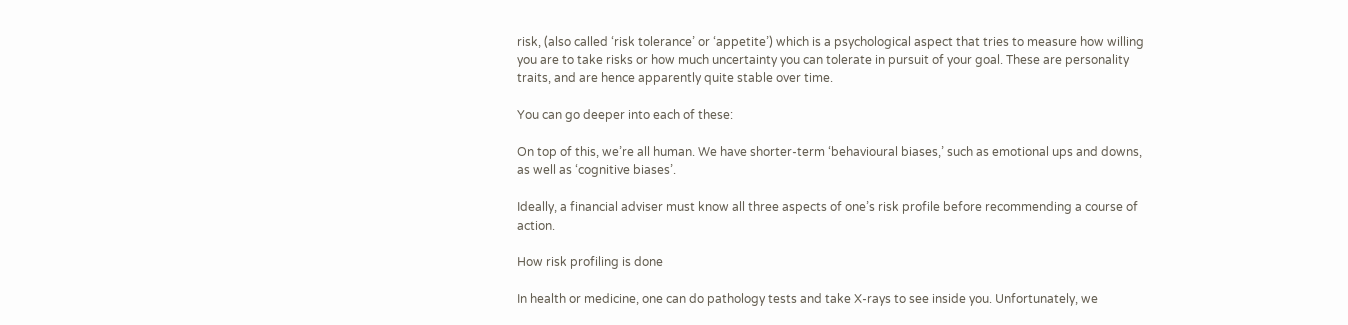risk, (also called ‘risk tolerance’ or ‘appetite’) which is a psychological aspect that tries to measure how willing you are to take risks or how much uncertainty you can tolerate in pursuit of your goal. These are personality traits, and are hence apparently quite stable over time.

You can go deeper into each of these:

On top of this, we’re all human. We have shorter-term ‘behavioural biases,’ such as emotional ups and downs, as well as ‘cognitive biases’.

Ideally, a financial adviser must know all three aspects of one’s risk profile before recommending a course of action.

How risk profiling is done

In health or medicine, one can do pathology tests and take X-rays to see inside you. Unfortunately, we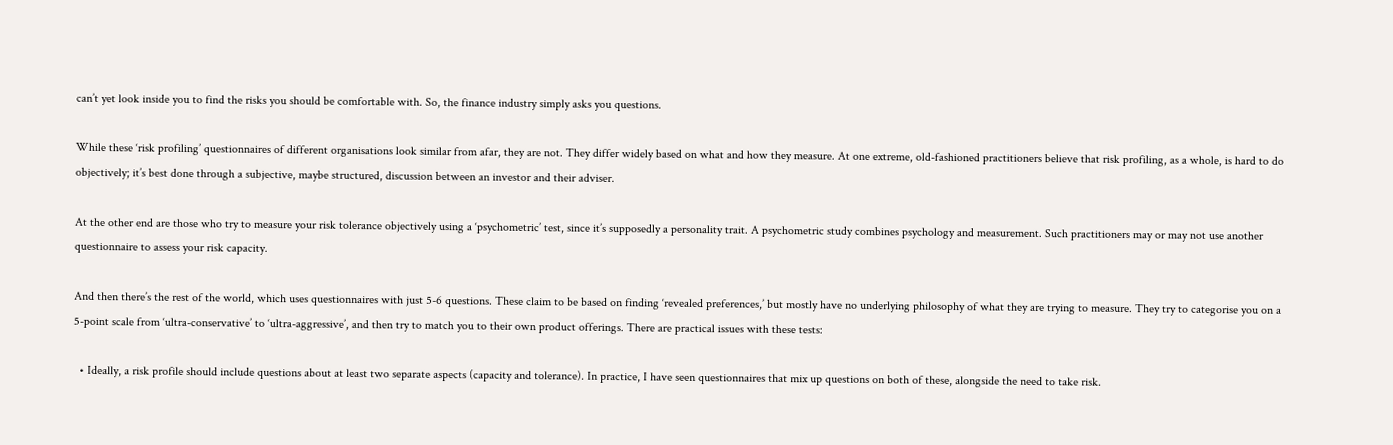can’t yet look inside you to find the risks you should be comfortable with. So, the finance industry simply asks you questions.

While these ‘risk profiling’ questionnaires of different organisations look similar from afar, they are not. They differ widely based on what and how they measure. At one extreme, old-fashioned practitioners believe that risk profiling, as a whole, is hard to do objectively; it’s best done through a subjective, maybe structured, discussion between an investor and their adviser.

At the other end are those who try to measure your risk tolerance objectively using a ‘psychometric’ test, since it’s supposedly a personality trait. A psychometric study combines psychology and measurement. Such practitioners may or may not use another questionnaire to assess your risk capacity.

And then there’s the rest of the world, which uses questionnaires with just 5-6 questions. These claim to be based on finding ‘revealed preferences,’ but mostly have no underlying philosophy of what they are trying to measure. They try to categorise you on a 5-point scale from ‘ultra-conservative’ to ‘ultra-aggressive’, and then try to match you to their own product offerings. There are practical issues with these tests:

  • Ideally, a risk profile should include questions about at least two separate aspects (capacity and tolerance). In practice, I have seen questionnaires that mix up questions on both of these, alongside the need to take risk.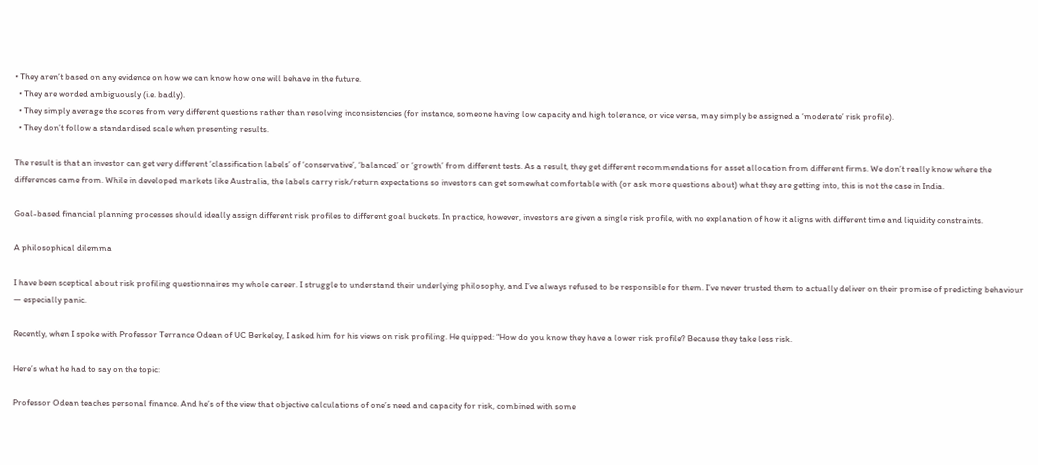• They aren’t based on any evidence on how we can know how one will behave in the future.
  • They are worded ambiguously (i.e. badly).
  • They simply average the scores from very different questions rather than resolving inconsistencies (for instance, someone having low capacity and high tolerance, or vice versa, may simply be assigned a ‘moderate’ risk profile).
  • They don’t follow a standardised scale when presenting results.

The result is that an investor can get very different ‘classification labels’ of ‘conservative’, ‘balanced’ or ‘growth’ from different tests. As a result, they get different recommendations for asset allocation from different firms. We don’t really know where the differences came from. While in developed markets like Australia, the labels carry risk/return expectations so investors can get somewhat comfortable with (or ask more questions about) what they are getting into, this is not the case in India.

Goal-based financial planning processes should ideally assign different risk profiles to different goal buckets. In practice, however, investors are given a single risk profile, with no explanation of how it aligns with different time and liquidity constraints.

A philosophical dilemma

I have been sceptical about risk profiling questionnaires my whole career. I struggle to understand their underlying philosophy, and I’ve always refused to be responsible for them. I’ve never trusted them to actually deliver on their promise of predicting behaviour — especially panic.

Recently, when I spoke with Professor Terrance Odean of UC Berkeley, I asked him for his views on risk profiling. He quipped: “How do you know they have a lower risk profile? Because they take less risk.

Here’s what he had to say on the topic:

Professor Odean teaches personal finance. And he’s of the view that objective calculations of one’s need and capacity for risk, combined with some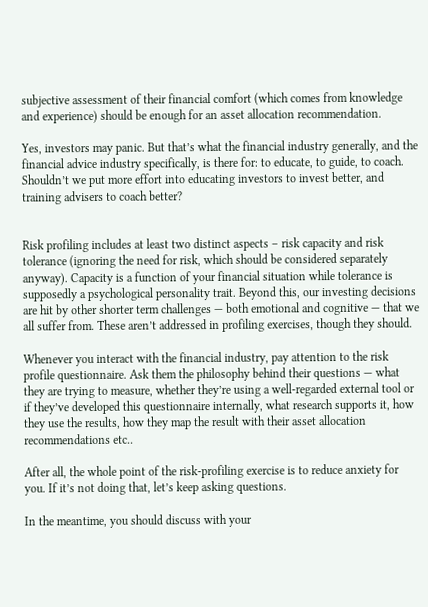subjective assessment of their financial comfort (which comes from knowledge and experience) should be enough for an asset allocation recommendation.

Yes, investors may panic. But that’s what the financial industry generally, and the financial advice industry specifically, is there for: to educate, to guide, to coach. Shouldn’t we put more effort into educating investors to invest better, and training advisers to coach better?


Risk profiling includes at least two distinct aspects – risk capacity and risk tolerance (ignoring the need for risk, which should be considered separately anyway). Capacity is a function of your financial situation while tolerance is supposedly a psychological personality trait. Beyond this, our investing decisions are hit by other shorter term challenges — both emotional and cognitive — that we all suffer from. These aren’t addressed in profiling exercises, though they should.

Whenever you interact with the financial industry, pay attention to the risk profile questionnaire. Ask them the philosophy behind their questions — what they are trying to measure, whether they’re using a well-regarded external tool or if they’ve developed this questionnaire internally, what research supports it, how they use the results, how they map the result with their asset allocation recommendations etc..

After all, the whole point of the risk-profiling exercise is to reduce anxiety for you. If it’s not doing that, let’s keep asking questions.

In the meantime, you should discuss with your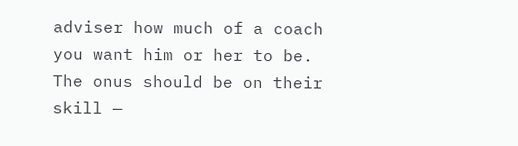adviser how much of a coach you want him or her to be. The onus should be on their skill —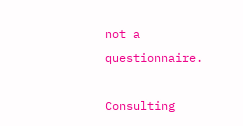not a questionnaire.

Consulting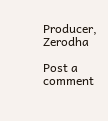Producer, Zerodha

Post a comment